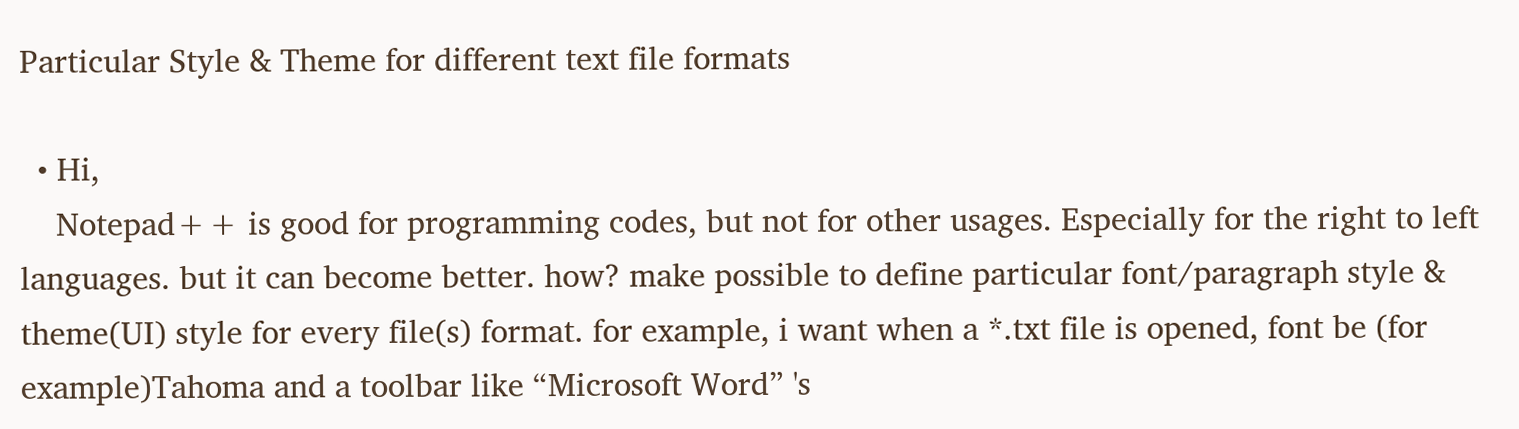Particular Style & Theme for different text file formats

  • Hi,
    Notepad++ is good for programming codes, but not for other usages. Especially for the right to left languages. but it can become better. how? make possible to define particular font/paragraph style & theme(UI) style for every file(s) format. for example, i want when a *.txt file is opened, font be (for example)Tahoma and a toolbar like “Microsoft Word” 's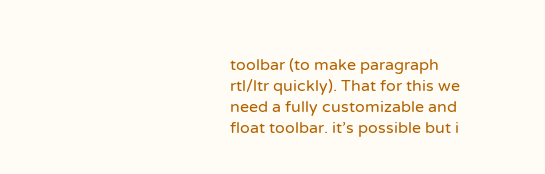toolbar (to make paragraph rtl/ltr quickly). That for this we need a fully customizable and float toolbar. it’s possible but i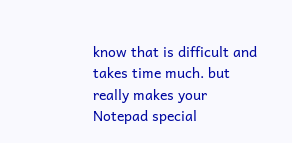know that is difficult and takes time much. but really makes your Notepad special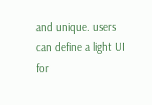and unique. users can define a light UI for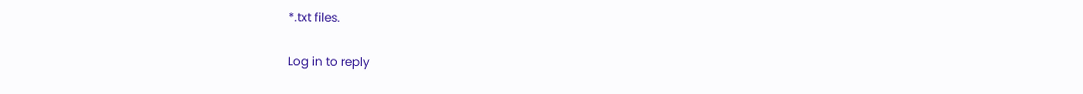*.txt files.

Log in to reply